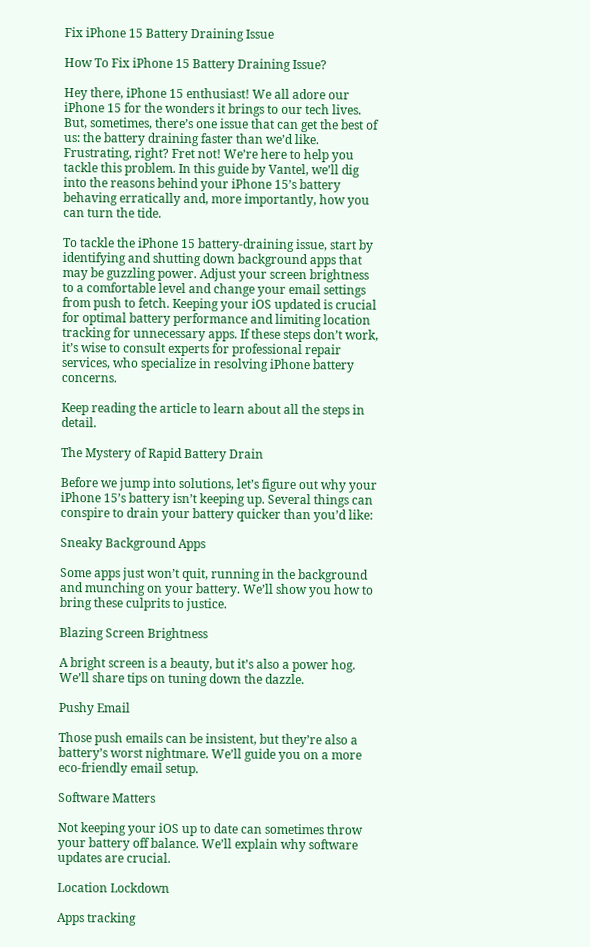Fix iPhone 15 Battery Draining Issue

How To Fix iPhone 15 Battery Draining Issue?

Hey there, iPhone 15 enthusiast! We all adore our iPhone 15 for the wonders it brings to our tech lives. But, sometimes, there’s one issue that can get the best of us: the battery draining faster than we’d like. Frustrating, right? Fret not! We’re here to help you tackle this problem. In this guide by Vantel, we’ll dig into the reasons behind your iPhone 15’s battery behaving erratically and, more importantly, how you can turn the tide.

To tackle the iPhone 15 battery-draining issue, start by identifying and shutting down background apps that may be guzzling power. Adjust your screen brightness to a comfortable level and change your email settings from push to fetch. Keeping your iOS updated is crucial for optimal battery performance and limiting location tracking for unnecessary apps. If these steps don’t work, it’s wise to consult experts for professional repair services, who specialize in resolving iPhone battery concerns.

Keep reading the article to learn about all the steps in detail.

The Mystery of Rapid Battery Drain

Before we jump into solutions, let’s figure out why your iPhone 15’s battery isn’t keeping up. Several things can conspire to drain your battery quicker than you’d like:

Sneaky Background Apps

Some apps just won’t quit, running in the background and munching on your battery. We’ll show you how to bring these culprits to justice.

Blazing Screen Brightness

A bright screen is a beauty, but it’s also a power hog. We’ll share tips on tuning down the dazzle.

Pushy Email

Those push emails can be insistent, but they’re also a battery’s worst nightmare. We’ll guide you on a more eco-friendly email setup.

Software Matters

Not keeping your iOS up to date can sometimes throw your battery off balance. We’ll explain why software updates are crucial.

Location Lockdown

Apps tracking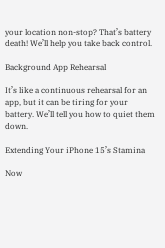your location non-stop? That’s battery death! We’ll help you take back control.

Background App Rehearsal

It’s like a continuous rehearsal for an app, but it can be tiring for your battery. We’ll tell you how to quiet them down.

Extending Your iPhone 15’s Stamina

Now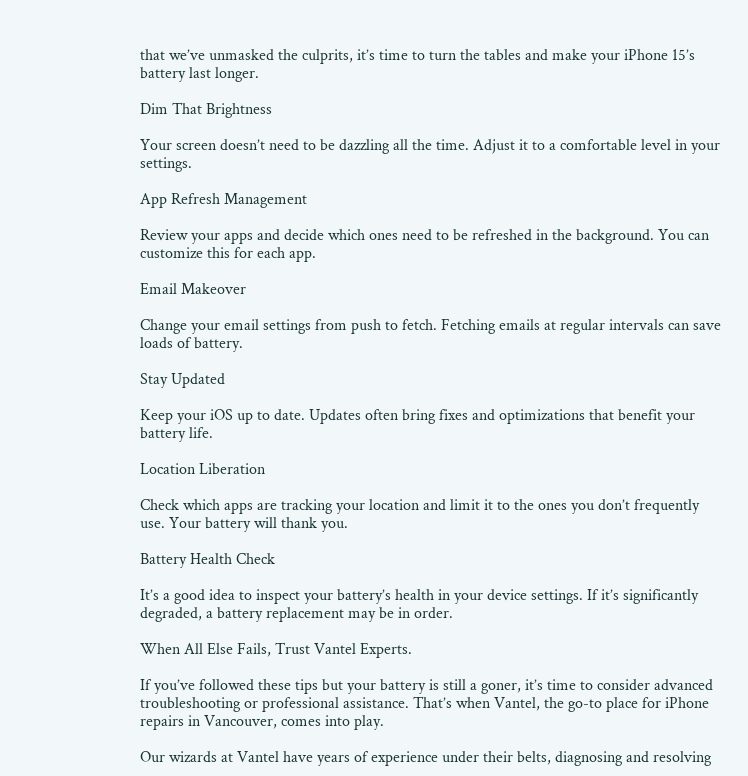that we’ve unmasked the culprits, it’s time to turn the tables and make your iPhone 15’s battery last longer.

Dim That Brightness

Your screen doesn’t need to be dazzling all the time. Adjust it to a comfortable level in your settings.

App Refresh Management

Review your apps and decide which ones need to be refreshed in the background. You can customize this for each app.

Email Makeover

Change your email settings from push to fetch. Fetching emails at regular intervals can save loads of battery.

Stay Updated

Keep your iOS up to date. Updates often bring fixes and optimizations that benefit your battery life.

Location Liberation

Check which apps are tracking your location and limit it to the ones you don’t frequently use. Your battery will thank you.

Battery Health Check

It’s a good idea to inspect your battery’s health in your device settings. If it’s significantly degraded, a battery replacement may be in order.

When All Else Fails, Trust Vantel Experts.

If you’ve followed these tips but your battery is still a goner, it’s time to consider advanced troubleshooting or professional assistance. That’s when Vantel, the go-to place for iPhone repairs in Vancouver, comes into play.

Our wizards at Vantel have years of experience under their belts, diagnosing and resolving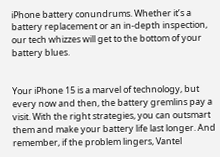iPhone battery conundrums. Whether it’s a battery replacement or an in-depth inspection, our tech whizzes will get to the bottom of your battery blues.


Your iPhone 15 is a marvel of technology, but every now and then, the battery gremlins pay a visit. With the right strategies, you can outsmart them and make your battery life last longer. And remember, if the problem lingers, Vantel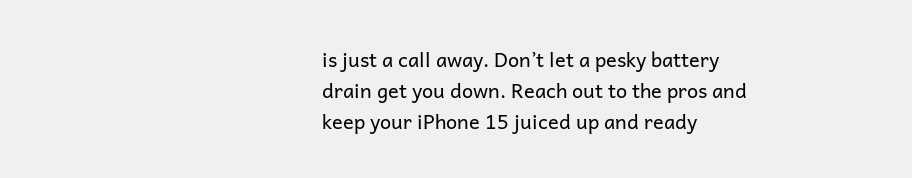is just a call away. Don’t let a pesky battery drain get you down. Reach out to the pros and keep your iPhone 15 juiced up and ready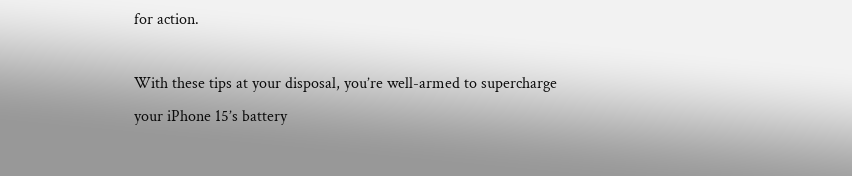for action.

With these tips at your disposal, you’re well-armed to supercharge your iPhone 15’s battery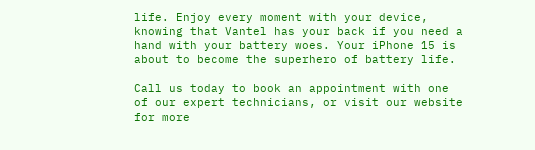life. Enjoy every moment with your device, knowing that Vantel has your back if you need a hand with your battery woes. Your iPhone 15 is about to become the superhero of battery life.

Call us today to book an appointment with one of our expert technicians, or visit our website for more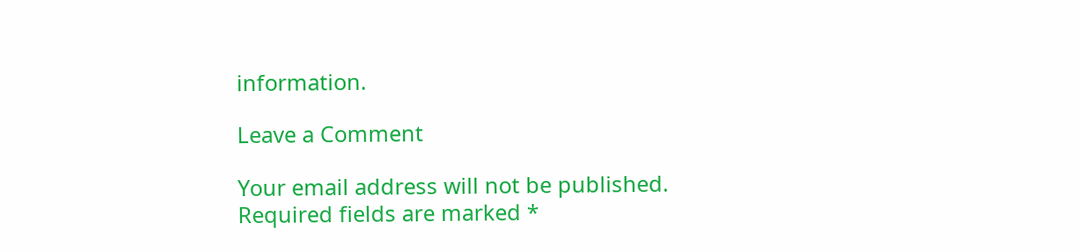information.

Leave a Comment

Your email address will not be published. Required fields are marked *